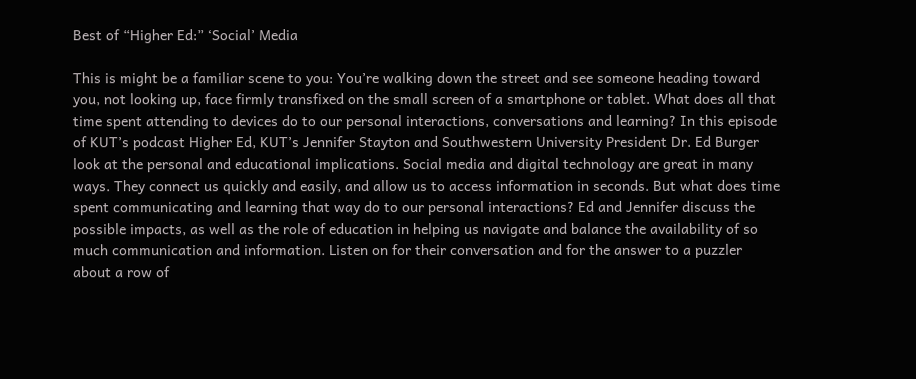Best of “Higher Ed:” ‘Social’ Media

This is might be a familiar scene to you: You’re walking down the street and see someone heading toward you, not looking up, face firmly transfixed on the small screen of a smartphone or tablet. What does all that time spent attending to devices do to our personal interactions, conversations and learning? In this episode of KUT’s podcast Higher Ed, KUT’s Jennifer Stayton and Southwestern University President Dr. Ed Burger look at the personal and educational implications. Social media and digital technology are great in many ways. They connect us quickly and easily, and allow us to access information in seconds. But what does time spent communicating and learning that way do to our personal interactions? Ed and Jennifer discuss the possible impacts, as well as the role of education in helping us navigate and balance the availability of so much communication and information. Listen on for their conversation and for the answer to a puzzler about a row of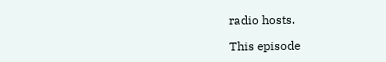radio hosts.

This episode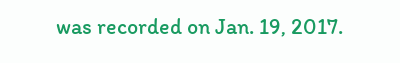was recorded on Jan. 19, 2017.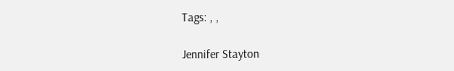Tags: , ,

Jennifer Stayton